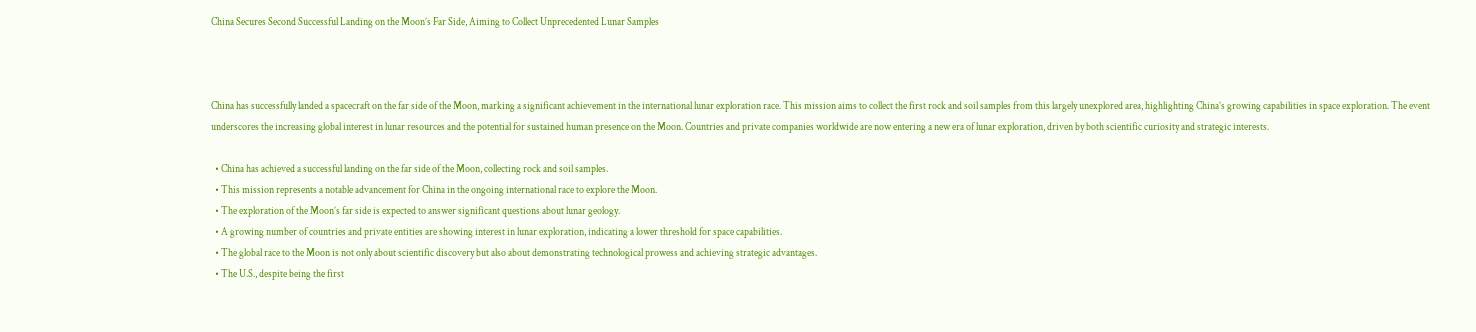China Secures Second Successful Landing on the Moon’s Far Side, Aiming to Collect Unprecedented Lunar Samples



China has successfully landed a spacecraft on the far side of the Moon, marking a significant achievement in the international lunar exploration race. This mission aims to collect the first rock and soil samples from this largely unexplored area, highlighting China’s growing capabilities in space exploration. The event underscores the increasing global interest in lunar resources and the potential for sustained human presence on the Moon. Countries and private companies worldwide are now entering a new era of lunar exploration, driven by both scientific curiosity and strategic interests.

  • China has achieved a successful landing on the far side of the Moon, collecting rock and soil samples.
  • This mission represents a notable advancement for China in the ongoing international race to explore the Moon.
  • The exploration of the Moon’s far side is expected to answer significant questions about lunar geology.
  • A growing number of countries and private entities are showing interest in lunar exploration, indicating a lower threshold for space capabilities.
  • The global race to the Moon is not only about scientific discovery but also about demonstrating technological prowess and achieving strategic advantages.
  • The U.S., despite being the first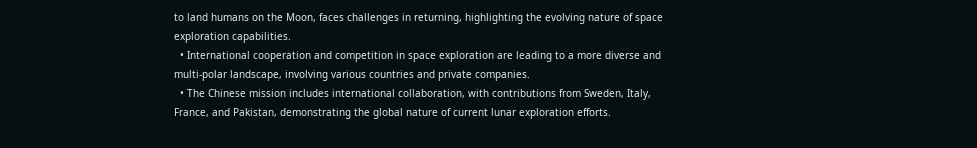to land humans on the Moon, faces challenges in returning, highlighting the evolving nature of space exploration capabilities.
  • International cooperation and competition in space exploration are leading to a more diverse and multi-polar landscape, involving various countries and private companies.
  • The Chinese mission includes international collaboration, with contributions from Sweden, Italy, France, and Pakistan, demonstrating the global nature of current lunar exploration efforts.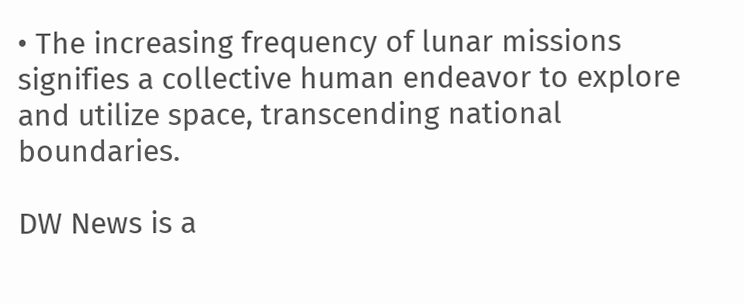• The increasing frequency of lunar missions signifies a collective human endeavor to explore and utilize space, transcending national boundaries.

DW News is a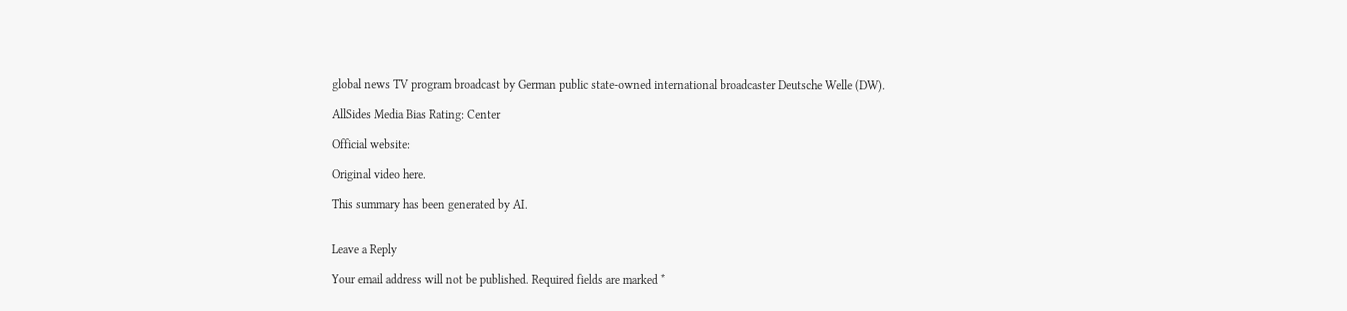global news TV program broadcast by German public state-owned international broadcaster Deutsche Welle (DW).

AllSides Media Bias Rating: Center

Official website:

Original video here.

This summary has been generated by AI.


Leave a Reply

Your email address will not be published. Required fields are marked *